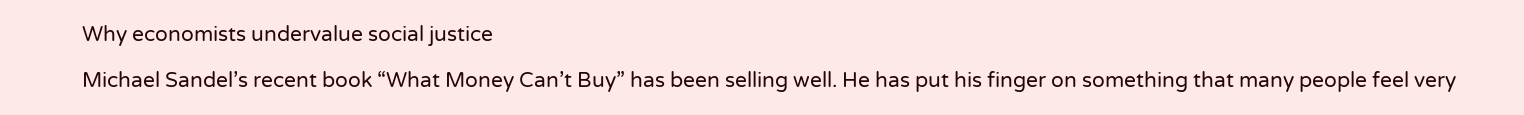Why economists undervalue social justice

Michael Sandel’s recent book “What Money Can’t Buy” has been selling well. He has put his finger on something that many people feel very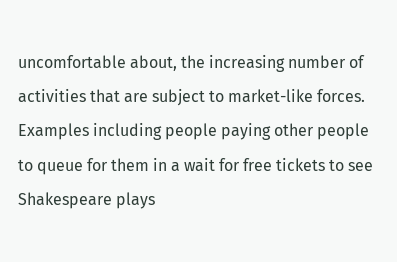uncomfortable about, the increasing number of activities that are subject to market-like forces. Examples including people paying other people to queue for them in a wait for free tickets to see Shakespeare plays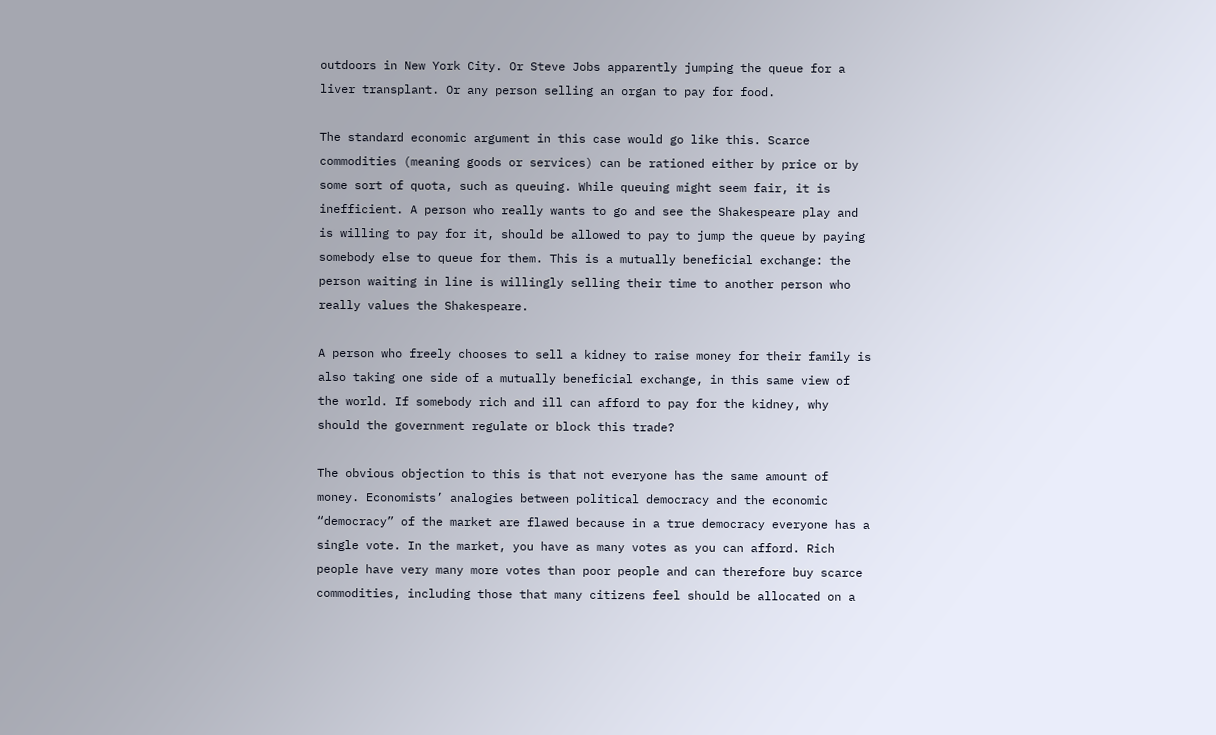outdoors in New York City. Or Steve Jobs apparently jumping the queue for a liver transplant. Or any person selling an organ to pay for food.

The standard economic argument in this case would go like this. Scarce commodities (meaning goods or services) can be rationed either by price or by some sort of quota, such as queuing. While queuing might seem fair, it is inefficient. A person who really wants to go and see the Shakespeare play and is willing to pay for it, should be allowed to pay to jump the queue by paying somebody else to queue for them. This is a mutually beneficial exchange: the person waiting in line is willingly selling their time to another person who really values the Shakespeare.

A person who freely chooses to sell a kidney to raise money for their family is also taking one side of a mutually beneficial exchange, in this same view of the world. If somebody rich and ill can afford to pay for the kidney, why should the government regulate or block this trade?

The obvious objection to this is that not everyone has the same amount of money. Economists’ analogies between political democracy and the economic “democracy” of the market are flawed because in a true democracy everyone has a single vote. In the market, you have as many votes as you can afford. Rich people have very many more votes than poor people and can therefore buy scarce commodities, including those that many citizens feel should be allocated on a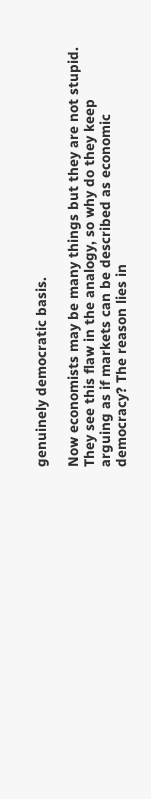genuinely democratic basis.

Now economists may be many things but they are not stupid. They see this flaw in the analogy, so why do they keep arguing as if markets can be described as economic democracy? The reason lies in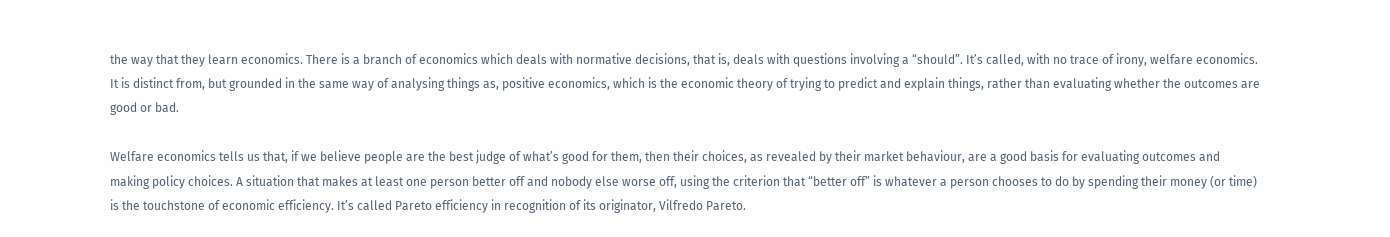the way that they learn economics. There is a branch of economics which deals with normative decisions, that is, deals with questions involving a “should”. It’s called, with no trace of irony, welfare economics. It is distinct from, but grounded in the same way of analysing things as, positive economics, which is the economic theory of trying to predict and explain things, rather than evaluating whether the outcomes are good or bad.

Welfare economics tells us that, if we believe people are the best judge of what’s good for them, then their choices, as revealed by their market behaviour, are a good basis for evaluating outcomes and making policy choices. A situation that makes at least one person better off and nobody else worse off, using the criterion that “better off” is whatever a person chooses to do by spending their money (or time) is the touchstone of economic efficiency. It’s called Pareto efficiency in recognition of its originator, Vilfredo Pareto.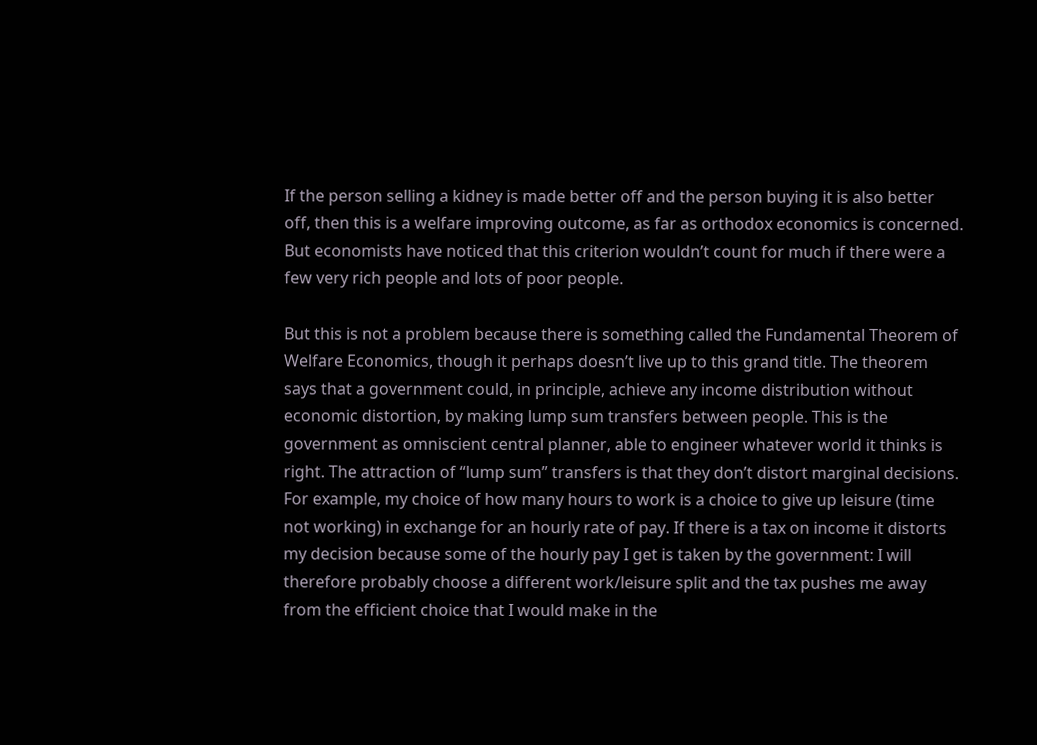If the person selling a kidney is made better off and the person buying it is also better off, then this is a welfare improving outcome, as far as orthodox economics is concerned. But economists have noticed that this criterion wouldn’t count for much if there were a few very rich people and lots of poor people.

But this is not a problem because there is something called the Fundamental Theorem of Welfare Economics, though it perhaps doesn’t live up to this grand title. The theorem says that a government could, in principle, achieve any income distribution without economic distortion, by making lump sum transfers between people. This is the government as omniscient central planner, able to engineer whatever world it thinks is right. The attraction of “lump sum” transfers is that they don’t distort marginal decisions.  For example, my choice of how many hours to work is a choice to give up leisure (time not working) in exchange for an hourly rate of pay. If there is a tax on income it distorts my decision because some of the hourly pay I get is taken by the government: I will therefore probably choose a different work/leisure split and the tax pushes me away from the efficient choice that I would make in the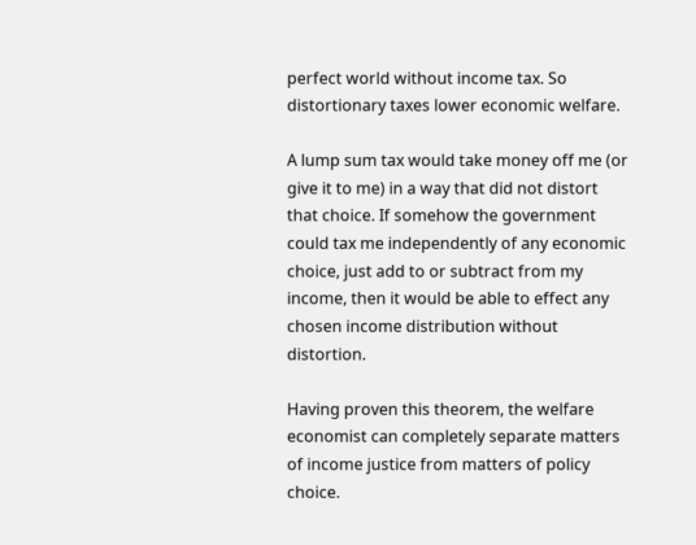perfect world without income tax. So distortionary taxes lower economic welfare.

A lump sum tax would take money off me (or give it to me) in a way that did not distort that choice. If somehow the government could tax me independently of any economic choice, just add to or subtract from my income, then it would be able to effect any chosen income distribution without distortion.

Having proven this theorem, the welfare economist can completely separate matters of income justice from matters of policy choice.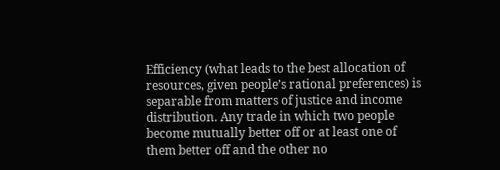Efficiency (what leads to the best allocation of resources, given people’s rational preferences) is separable from matters of justice and income distribution. Any trade in which two people become mutually better off or at least one of them better off and the other no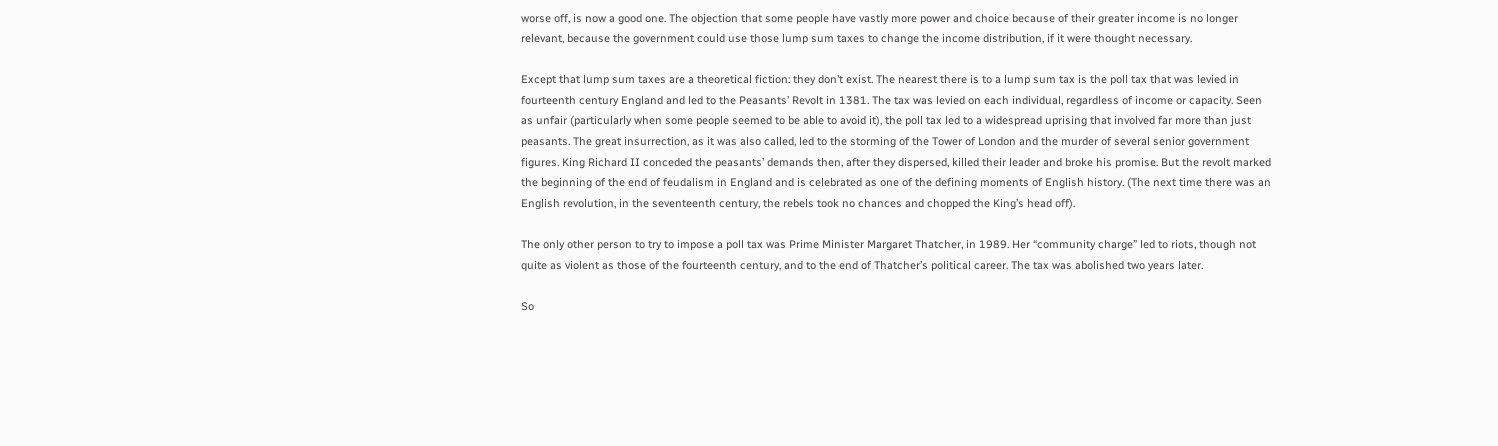worse off, is now a good one. The objection that some people have vastly more power and choice because of their greater income is no longer relevant, because the government could use those lump sum taxes to change the income distribution, if it were thought necessary.

Except that lump sum taxes are a theoretical fiction: they don’t exist. The nearest there is to a lump sum tax is the poll tax that was levied in fourteenth century England and led to the Peasants’ Revolt in 1381. The tax was levied on each individual, regardless of income or capacity. Seen as unfair (particularly when some people seemed to be able to avoid it), the poll tax led to a widespread uprising that involved far more than just peasants. The great insurrection, as it was also called, led to the storming of the Tower of London and the murder of several senior government figures. King Richard II conceded the peasants’ demands then, after they dispersed, killed their leader and broke his promise. But the revolt marked the beginning of the end of feudalism in England and is celebrated as one of the defining moments of English history. (The next time there was an English revolution, in the seventeenth century, the rebels took no chances and chopped the King’s head off).

The only other person to try to impose a poll tax was Prime Minister Margaret Thatcher, in 1989. Her “community charge” led to riots, though not quite as violent as those of the fourteenth century, and to the end of Thatcher’s political career. The tax was abolished two years later.

So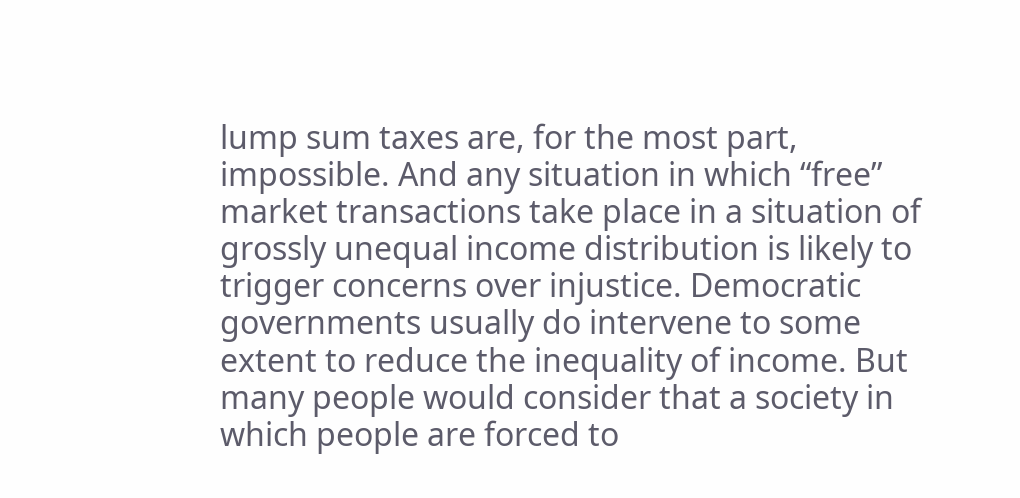lump sum taxes are, for the most part, impossible. And any situation in which “free” market transactions take place in a situation of grossly unequal income distribution is likely to trigger concerns over injustice. Democratic governments usually do intervene to some extent to reduce the inequality of income. But many people would consider that a society in which people are forced to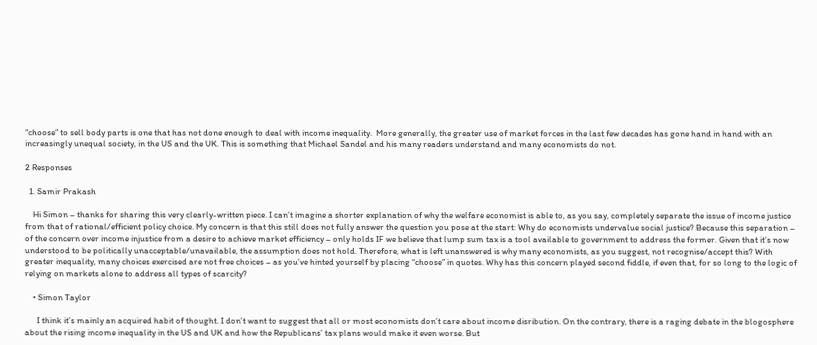“choose” to sell body parts is one that has not done enough to deal with income inequality.  More generally, the greater use of market forces in the last few decades has gone hand in hand with an increasingly unequal society, in the US and the UK. This is something that Michael Sandel and his many readers understand and many economists do not.

2 Responses

  1. Samir Prakash

    Hi Simon – thanks for sharing this very clearly-written piece. I can’t imagine a shorter explanation of why the welfare economist is able to, as you say, completely separate the issue of income justice from that of rational/efficient policy choice. My concern is that this still does not fully answer the question you pose at the start: Why do economists undervalue social justice? Because this separation – of the concern over income injustice from a desire to achieve market efficiency – only holds IF we believe that lump sum tax is a tool available to government to address the former. Given that it’s now understood to be politically unacceptable/unavailable, the assumption does not hold. Therefore, what is left unanswered is why many economists, as you suggest, not recognise/accept this? With greater inequality, many choices exercised are not free choices – as you’ve hinted yourself by placing “choose” in quotes. Why has this concern played second fiddle, if even that, for so long to the logic of relying on markets alone to address all types of scarcity?

    • Simon Taylor

      I think it’s mainly an acquired habit of thought. I don’t want to suggest that all or most economists don’t care about income disribution. On the contrary, there is a raging debate in the blogosphere about the rising income inequality in the US and UK and how the Republicans’ tax plans would make it even worse. But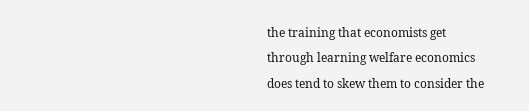the training that economists get through learning welfare economics does tend to skew them to consider the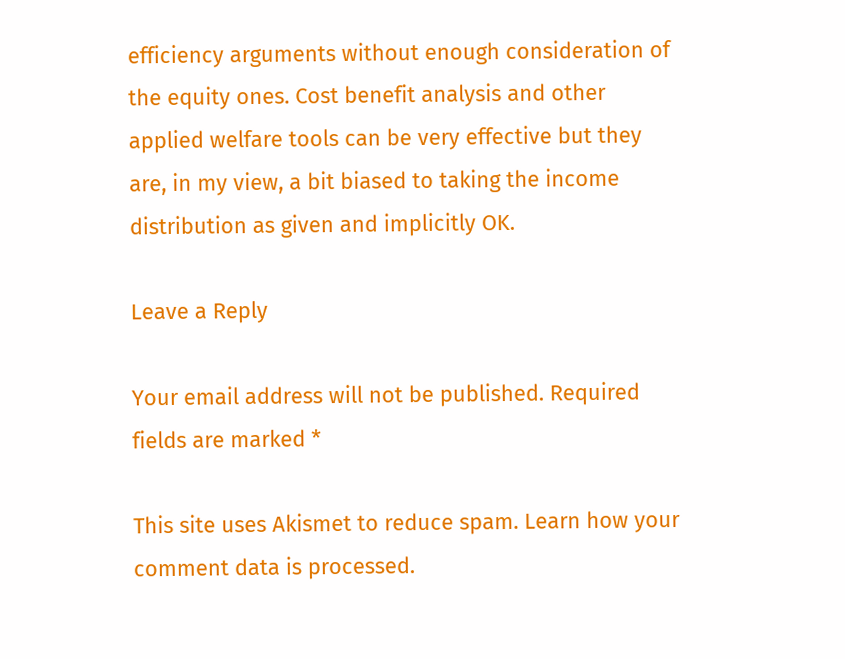efficiency arguments without enough consideration of the equity ones. Cost benefit analysis and other applied welfare tools can be very effective but they are, in my view, a bit biased to taking the income distribution as given and implicitly OK.

Leave a Reply

Your email address will not be published. Required fields are marked *

This site uses Akismet to reduce spam. Learn how your comment data is processed.